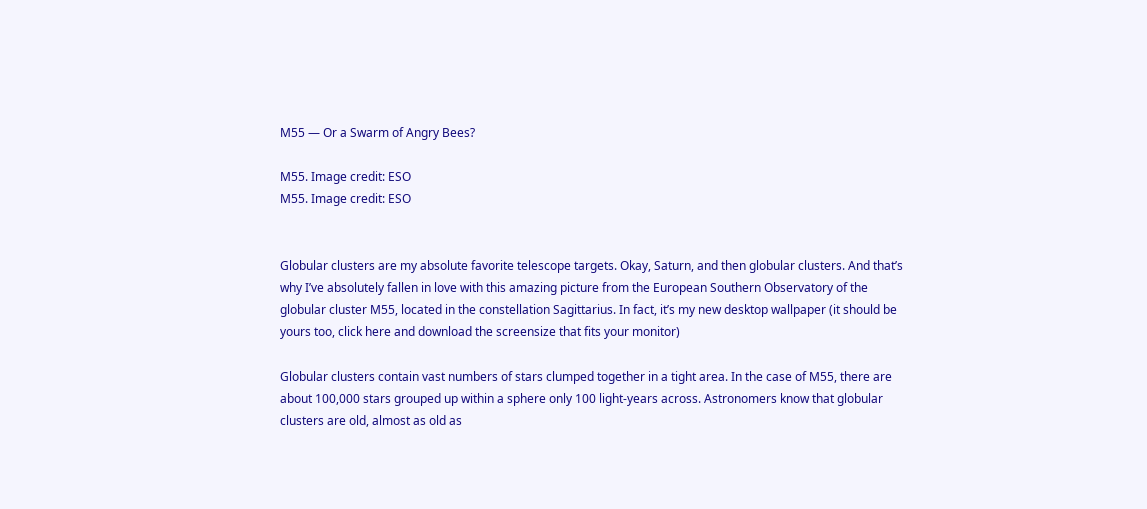M55 — Or a Swarm of Angry Bees?

M55. Image credit: ESO
M55. Image credit: ESO


Globular clusters are my absolute favorite telescope targets. Okay, Saturn, and then globular clusters. And that’s why I’ve absolutely fallen in love with this amazing picture from the European Southern Observatory of the globular cluster M55, located in the constellation Sagittarius. In fact, it’s my new desktop wallpaper (it should be yours too, click here and download the screensize that fits your monitor)

Globular clusters contain vast numbers of stars clumped together in a tight area. In the case of M55, there are about 100,000 stars grouped up within a sphere only 100 light-years across. Astronomers know that globular clusters are old, almost as old as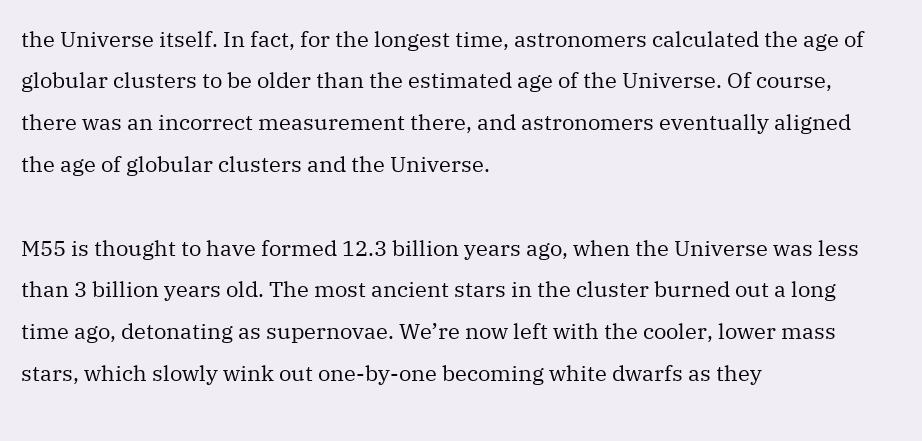the Universe itself. In fact, for the longest time, astronomers calculated the age of globular clusters to be older than the estimated age of the Universe. Of course, there was an incorrect measurement there, and astronomers eventually aligned the age of globular clusters and the Universe.

M55 is thought to have formed 12.3 billion years ago, when the Universe was less than 3 billion years old. The most ancient stars in the cluster burned out a long time ago, detonating as supernovae. We’re now left with the cooler, lower mass stars, which slowly wink out one-by-one becoming white dwarfs as they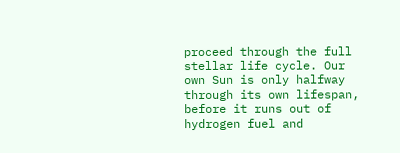proceed through the full stellar life cycle. Our own Sun is only halfway through its own lifespan, before it runs out of hydrogen fuel and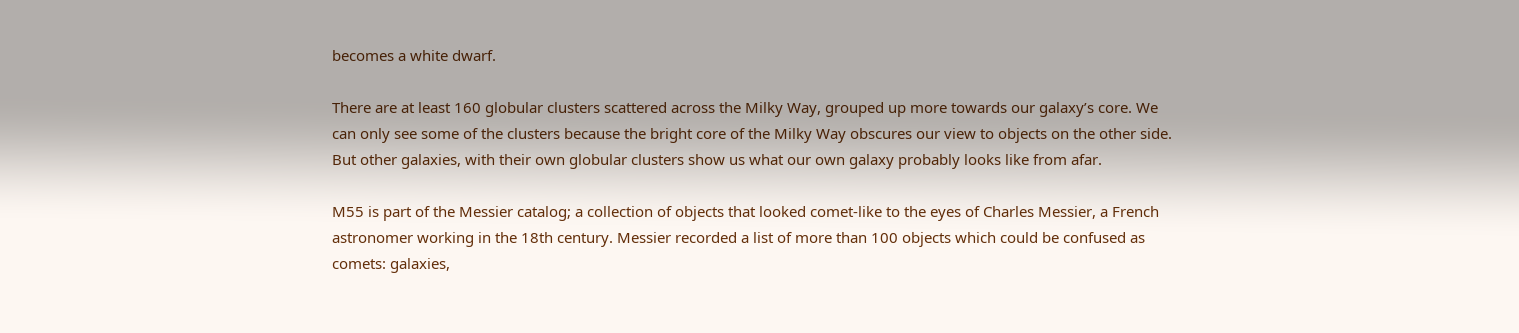becomes a white dwarf.

There are at least 160 globular clusters scattered across the Milky Way, grouped up more towards our galaxy’s core. We can only see some of the clusters because the bright core of the Milky Way obscures our view to objects on the other side. But other galaxies, with their own globular clusters show us what our own galaxy probably looks like from afar.

M55 is part of the Messier catalog; a collection of objects that looked comet-like to the eyes of Charles Messier, a French astronomer working in the 18th century. Messier recorded a list of more than 100 objects which could be confused as comets: galaxies,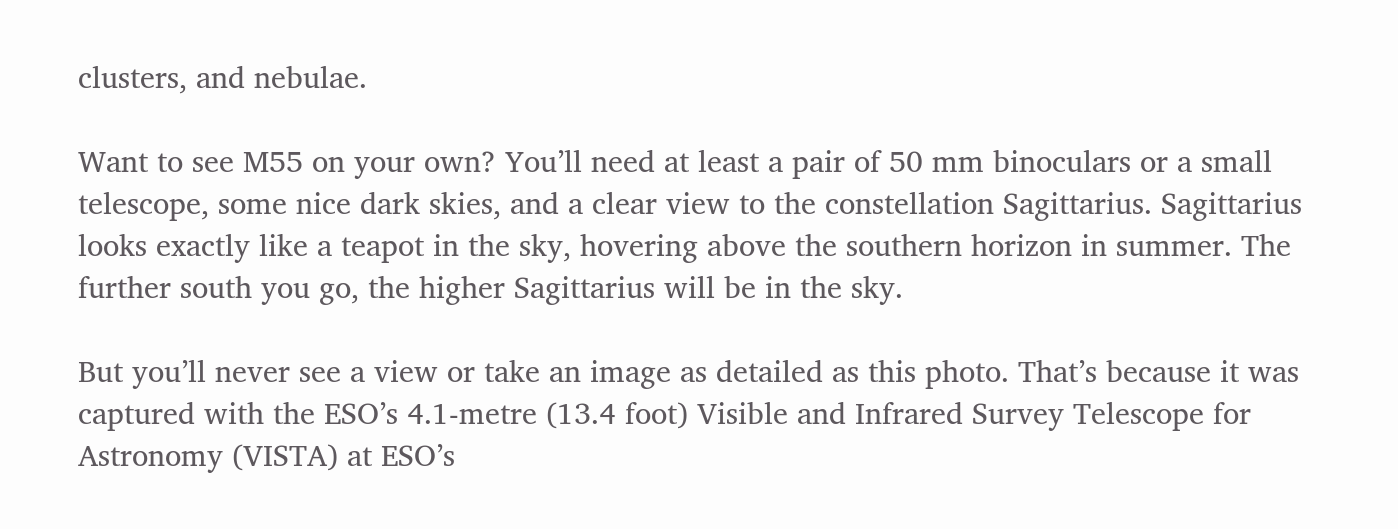clusters, and nebulae.

Want to see M55 on your own? You’ll need at least a pair of 50 mm binoculars or a small telescope, some nice dark skies, and a clear view to the constellation Sagittarius. Sagittarius looks exactly like a teapot in the sky, hovering above the southern horizon in summer. The further south you go, the higher Sagittarius will be in the sky.

But you’ll never see a view or take an image as detailed as this photo. That’s because it was captured with the ESO’s 4.1-metre (13.4 foot) Visible and Infrared Survey Telescope for Astronomy (VISTA) at ESO’s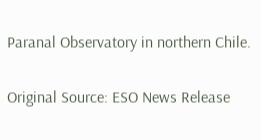Paranal Observatory in northern Chile.

Original Source: ESO News Release